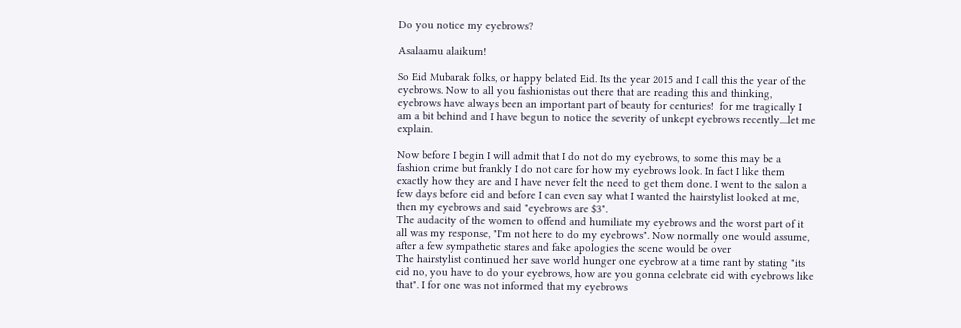Do you notice my eyebrows?

Asalaamu alaikum!

So Eid Mubarak folks, or happy belated Eid. Its the year 2015 and I call this the year of the eyebrows. Now to all you fashionistas out there that are reading this and thinking, eyebrows have always been an important part of beauty for centuries!  for me tragically I am a bit behind and I have begun to notice the severity of unkept eyebrows recently....let me explain.

Now before I begin I will admit that I do not do my eyebrows, to some this may be a fashion crime but frankly I do not care for how my eyebrows look. In fact I like them exactly how they are and I have never felt the need to get them done. I went to the salon a few days before eid and before I can even say what I wanted the hairstylist looked at me, then my eyebrows and said "eyebrows are $3".
The audacity of the women to offend and humiliate my eyebrows and the worst part of it all was my response, "I'm not here to do my eyebrows". Now normally one would assume, after a few sympathetic stares and fake apologies the scene would be over
The hairstylist continued her save world hunger one eyebrow at a time rant by stating "its eid no, you have to do your eyebrows, how are you gonna celebrate eid with eyebrows like that". I for one was not informed that my eyebrows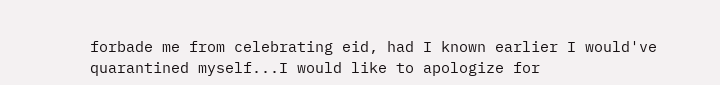forbade me from celebrating eid, had I known earlier I would've quarantined myself...I would like to apologize for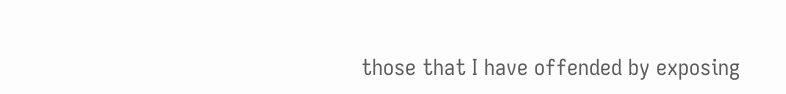those that I have offended by exposing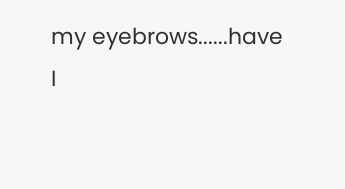my eyebrows......have I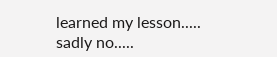learned my lesson..... sadly no.....